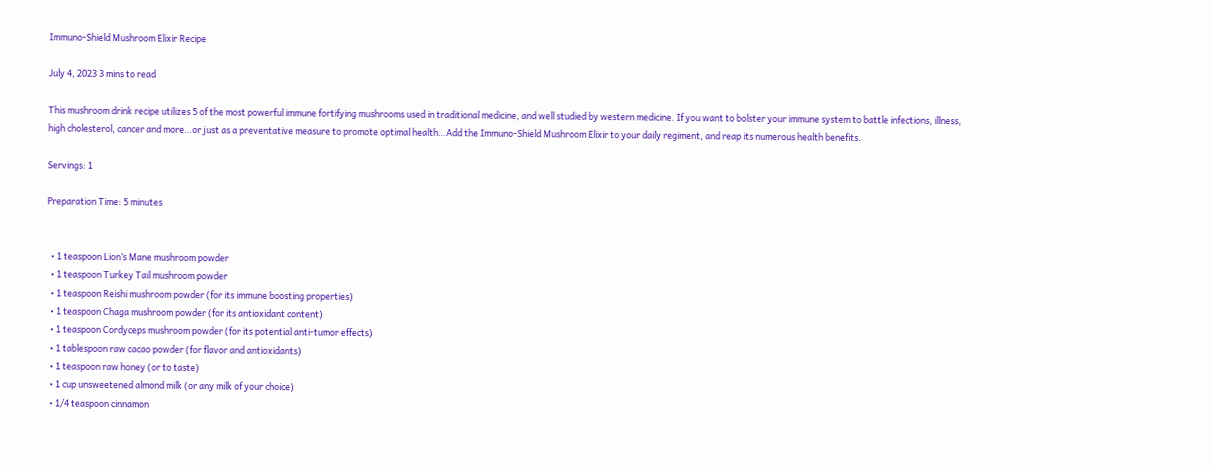Immuno-Shield Mushroom Elixir Recipe

July 4, 2023 3 mins to read

This mushroom drink recipe utilizes 5 of the most powerful immune fortifying mushrooms used in traditional medicine, and well studied by western medicine. If you want to bolster your immune system to battle infections, illness, high cholesterol, cancer and more…or just as a preventative measure to promote optimal health…Add the Immuno-Shield Mushroom Elixir to your daily regiment, and reap its numerous health benefits.

Servings: 1

Preparation Time: 5 minutes


  • 1 teaspoon Lion’s Mane mushroom powder
  • 1 teaspoon Turkey Tail mushroom powder
  • 1 teaspoon Reishi mushroom powder (for its immune boosting properties)
  • 1 teaspoon Chaga mushroom powder (for its antioxidant content)
  • 1 teaspoon Cordyceps mushroom powder (for its potential anti-tumor effects)
  • 1 tablespoon raw cacao powder (for flavor and antioxidants)
  • 1 teaspoon raw honey (or to taste)
  • 1 cup unsweetened almond milk (or any milk of your choice)
  • 1/4 teaspoon cinnamon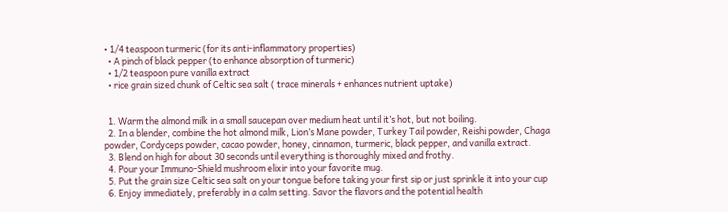• 1/4 teaspoon turmeric (for its anti-inflammatory properties)
  • A pinch of black pepper (to enhance absorption of turmeric)
  • 1/2 teaspoon pure vanilla extract
  • rice grain sized chunk of Celtic sea salt ( trace minerals + enhances nutrient uptake)


  1. Warm the almond milk in a small saucepan over medium heat until it’s hot, but not boiling.
  2. In a blender, combine the hot almond milk, Lion’s Mane powder, Turkey Tail powder, Reishi powder, Chaga powder, Cordyceps powder, cacao powder, honey, cinnamon, turmeric, black pepper, and vanilla extract.
  3. Blend on high for about 30 seconds until everything is thoroughly mixed and frothy.
  4. Pour your Immuno-Shield mushroom elixir into your favorite mug.
  5. Put the grain size Celtic sea salt on your tongue before taking your first sip or just sprinkle it into your cup
  6. Enjoy immediately, preferably in a calm setting. Savor the flavors and the potential health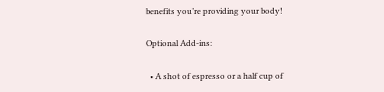benefits you’re providing your body!

Optional Add-ins:

  • A shot of espresso or a half cup of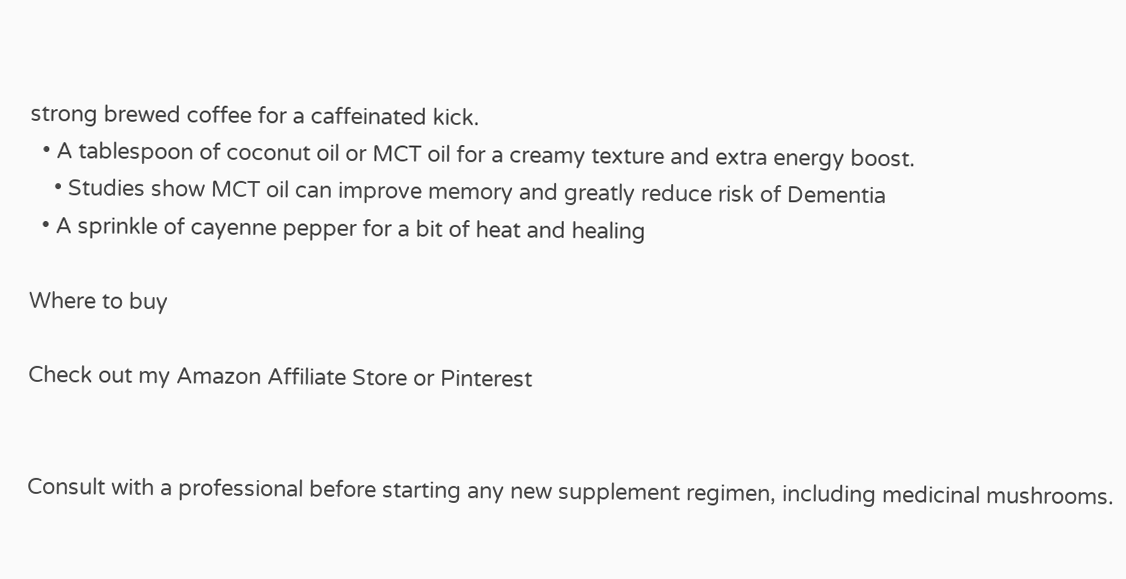strong brewed coffee for a caffeinated kick.
  • A tablespoon of coconut oil or MCT oil for a creamy texture and extra energy boost.
    • Studies show MCT oil can improve memory and greatly reduce risk of Dementia
  • A sprinkle of cayenne pepper for a bit of heat and healing

Where to buy

Check out my Amazon Affiliate Store or Pinterest


Consult with a professional before starting any new supplement regimen, including medicinal mushrooms.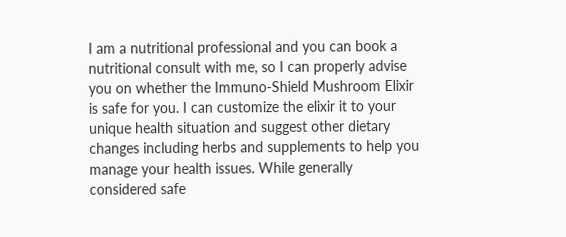I am a nutritional professional and you can book a nutritional consult with me, so I can properly advise you on whether the Immuno-Shield Mushroom Elixir is safe for you. I can customize the elixir it to your unique health situation and suggest other dietary changes including herbs and supplements to help you manage your health issues. While generally considered safe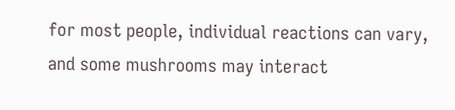for most people, individual reactions can vary, and some mushrooms may interact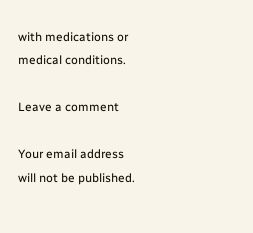with medications or medical conditions.

Leave a comment

Your email address will not be published.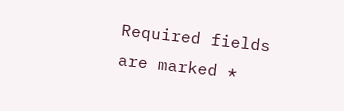Required fields are marked *